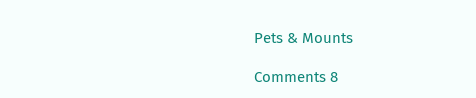Pets & Mounts

Comments 8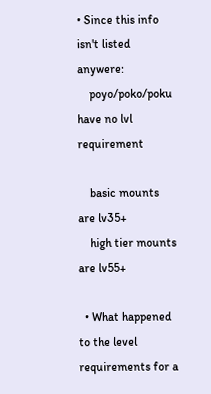• Since this info isn't listed anywere:
    poyo/poko/poku have no lvl requirement

    basic mounts are lv35+
    high tier mounts are lv55+

  • What happened to the level requirements for a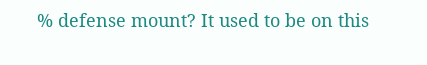% defense mount? It used to be on this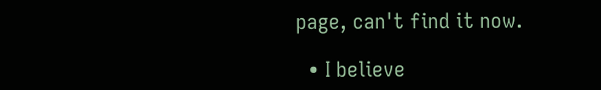page, can't find it now.

  • I believe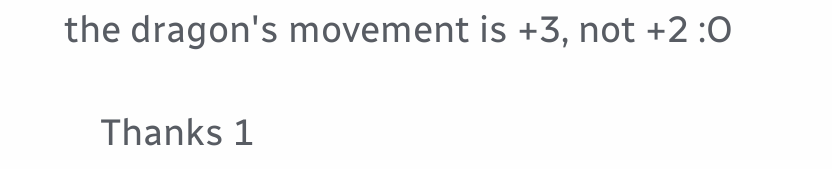the dragon's movement is +3, not +2 :O

    Thanks 1